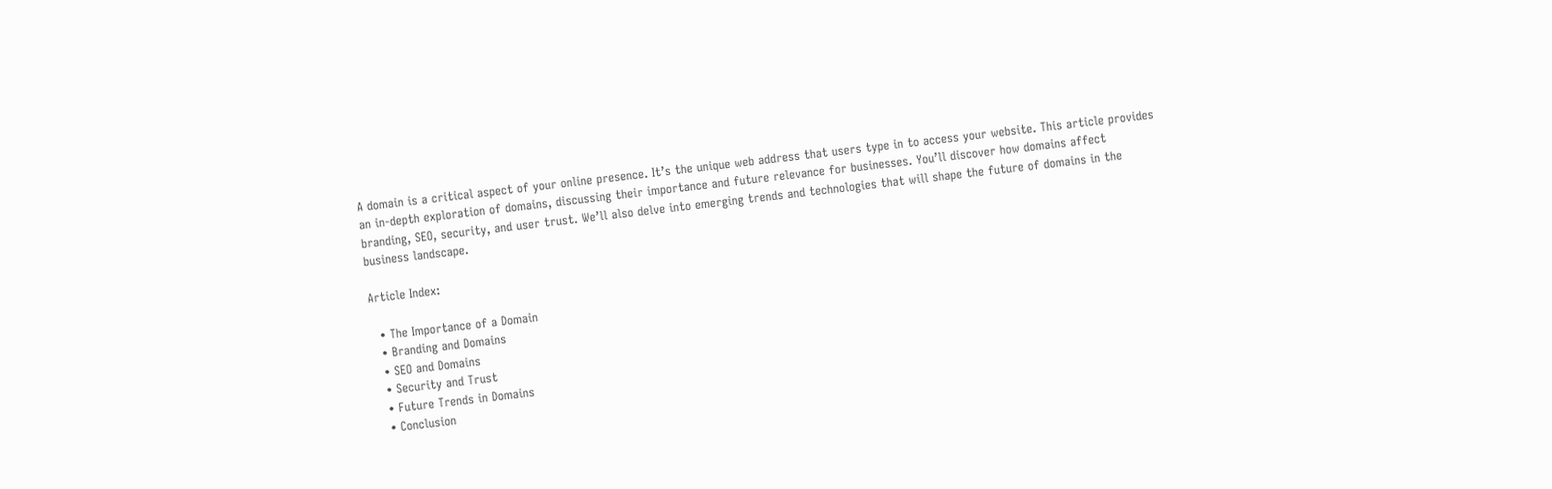A domain is a critical aspect of your online presence. It’s the unique web address that users type in to access your website. This article provides an in-depth exploration of domains, discussing their importance and future relevance for businesses. You’ll discover how domains affect branding, SEO, security, and user trust. We’ll also delve into emerging trends and technologies that will shape the future of domains in the business landscape.

Article Index:

  • The Importance of a Domain
  • Branding and Domains
  • SEO and Domains
  • Security and Trust
  • Future Trends in Domains
  • Conclusion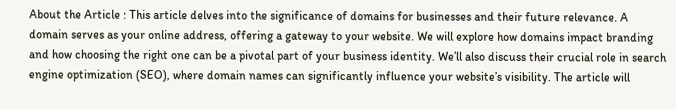About the Article : This article delves into the significance of domains for businesses and their future relevance. A domain serves as your online address, offering a gateway to your website. We will explore how domains impact branding and how choosing the right one can be a pivotal part of your business identity. We’ll also discuss their crucial role in search engine optimization (SEO), where domain names can significantly influence your website’s visibility. The article will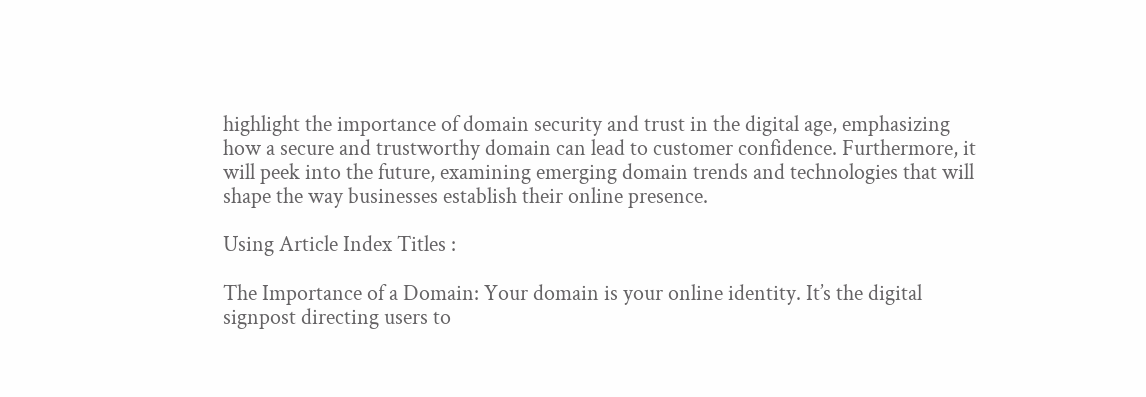highlight the importance of domain security and trust in the digital age, emphasizing how a secure and trustworthy domain can lead to customer confidence. Furthermore, it will peek into the future, examining emerging domain trends and technologies that will shape the way businesses establish their online presence.

Using Article Index Titles :

The Importance of a Domain: Your domain is your online identity. It’s the digital signpost directing users to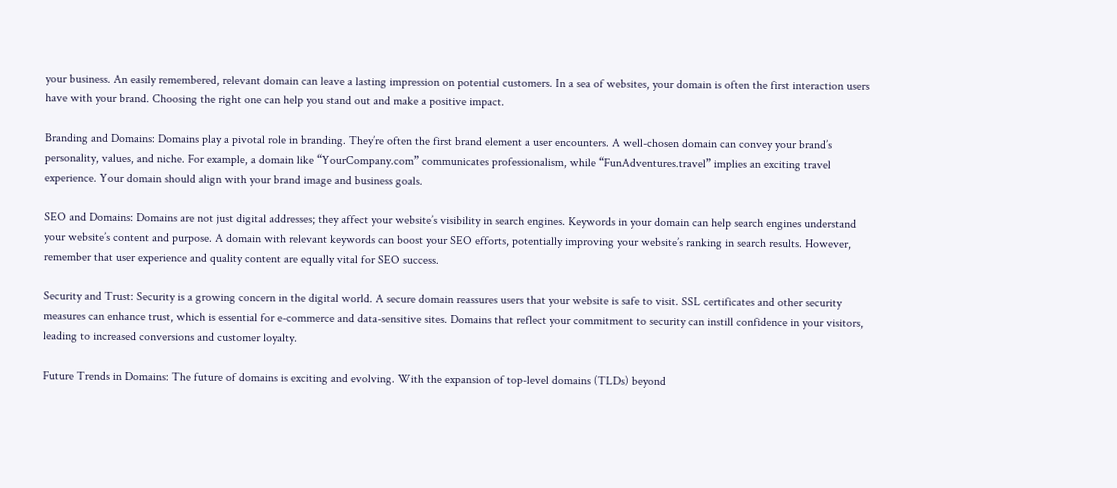your business. An easily remembered, relevant domain can leave a lasting impression on potential customers. In a sea of websites, your domain is often the first interaction users have with your brand. Choosing the right one can help you stand out and make a positive impact.

Branding and Domains: Domains play a pivotal role in branding. They’re often the first brand element a user encounters. A well-chosen domain can convey your brand’s personality, values, and niche. For example, a domain like “YourCompany.com” communicates professionalism, while “FunAdventures.travel” implies an exciting travel experience. Your domain should align with your brand image and business goals.

SEO and Domains: Domains are not just digital addresses; they affect your website’s visibility in search engines. Keywords in your domain can help search engines understand your website’s content and purpose. A domain with relevant keywords can boost your SEO efforts, potentially improving your website’s ranking in search results. However, remember that user experience and quality content are equally vital for SEO success.

Security and Trust: Security is a growing concern in the digital world. A secure domain reassures users that your website is safe to visit. SSL certificates and other security measures can enhance trust, which is essential for e-commerce and data-sensitive sites. Domains that reflect your commitment to security can instill confidence in your visitors, leading to increased conversions and customer loyalty.

Future Trends in Domains: The future of domains is exciting and evolving. With the expansion of top-level domains (TLDs) beyond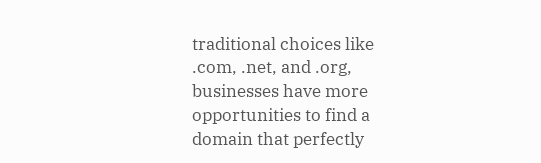traditional choices like .com, .net, and .org, businesses have more opportunities to find a domain that perfectly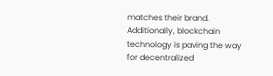matches their brand. Additionally, blockchain technology is paving the way for decentralized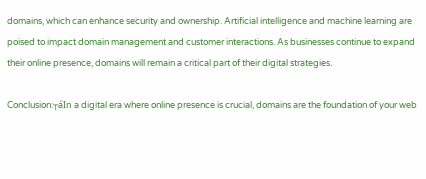domains, which can enhance security and ownership. Artificial intelligence and machine learning are poised to impact domain management and customer interactions. As businesses continue to expand their online presence, domains will remain a critical part of their digital strategies.

Conclusion:┬áIn a digital era where online presence is crucial, domains are the foundation of your web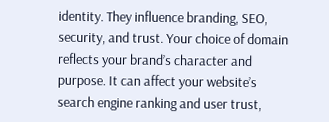identity. They influence branding, SEO, security, and trust. Your choice of domain reflects your brand’s character and purpose. It can affect your website’s search engine ranking and user trust,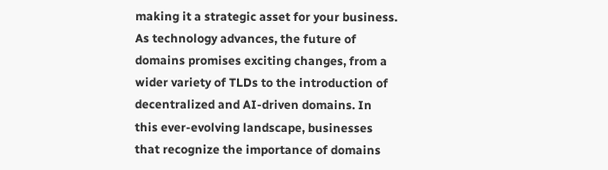making it a strategic asset for your business. As technology advances, the future of domains promises exciting changes, from a wider variety of TLDs to the introduction of decentralized and AI-driven domains. In this ever-evolving landscape, businesses that recognize the importance of domains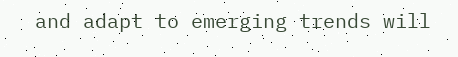and adapt to emerging trends will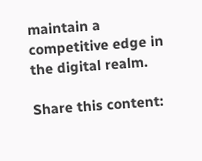maintain a competitive edge in the digital realm.

Share this content: